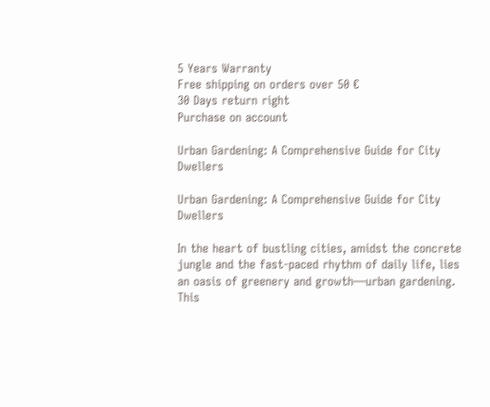5 Years Warranty
Free shipping on orders over 50 €
30 Days return right
Purchase on account

Urban Gardening: A Comprehensive Guide for City Dwellers

Urban Gardening: A Comprehensive Guide for City Dwellers

In the heart of bustling cities, amidst the concrete jungle and the fast-paced rhythm of daily life, lies an oasis of greenery and growth—urban gardening. This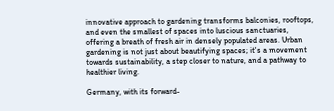innovative approach to gardening transforms balconies, rooftops, and even the smallest of spaces into luscious sanctuaries, offering a breath of fresh air in densely populated areas. Urban gardening is not just about beautifying spaces; it's a movement towards sustainability, a step closer to nature, and a pathway to healthier living.

Germany, with its forward-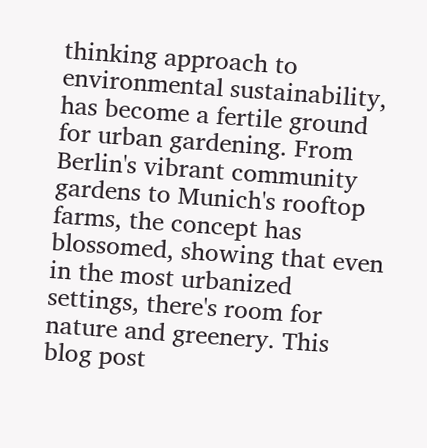thinking approach to environmental sustainability, has become a fertile ground for urban gardening. From Berlin's vibrant community gardens to Munich's rooftop farms, the concept has blossomed, showing that even in the most urbanized settings, there's room for nature and greenery. This blog post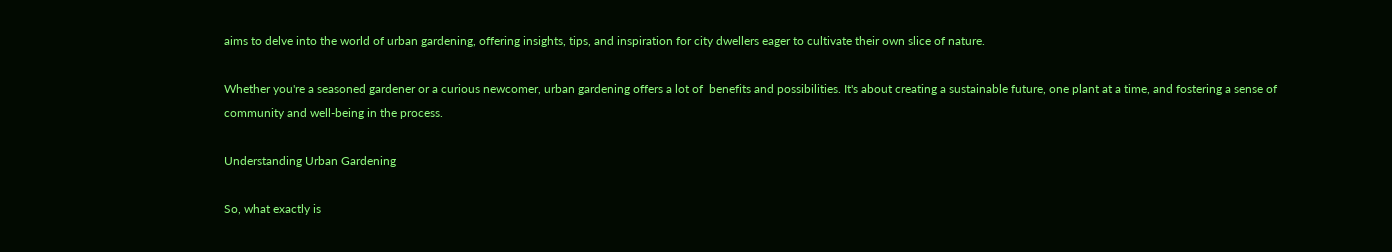aims to delve into the world of urban gardening, offering insights, tips, and inspiration for city dwellers eager to cultivate their own slice of nature.

Whether you're a seasoned gardener or a curious newcomer, urban gardening offers a lot of  benefits and possibilities. It's about creating a sustainable future, one plant at a time, and fostering a sense of community and well-being in the process.

Understanding Urban Gardening

So, what exactly is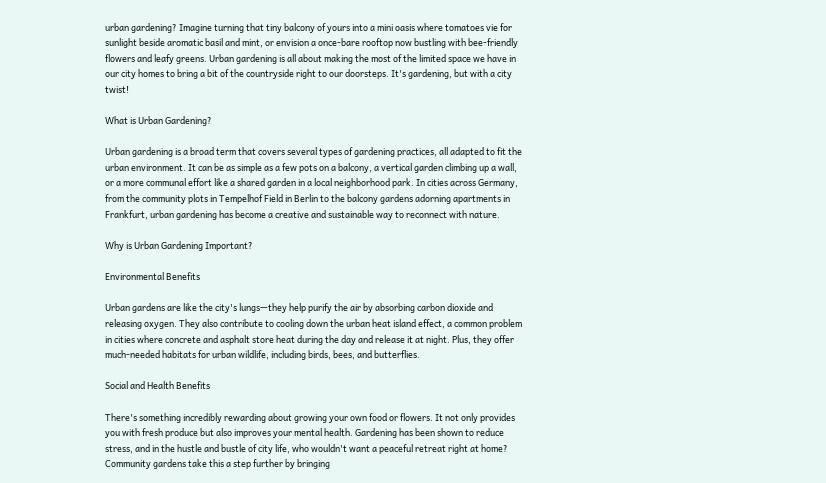urban gardening? Imagine turning that tiny balcony of yours into a mini oasis where tomatoes vie for sunlight beside aromatic basil and mint, or envision a once-bare rooftop now bustling with bee-friendly flowers and leafy greens. Urban gardening is all about making the most of the limited space we have in our city homes to bring a bit of the countryside right to our doorsteps. It's gardening, but with a city twist!

What is Urban Gardening?

Urban gardening is a broad term that covers several types of gardening practices, all adapted to fit the urban environment. It can be as simple as a few pots on a balcony, a vertical garden climbing up a wall, or a more communal effort like a shared garden in a local neighborhood park. In cities across Germany, from the community plots in Tempelhof Field in Berlin to the balcony gardens adorning apartments in Frankfurt, urban gardening has become a creative and sustainable way to reconnect with nature.

Why is Urban Gardening Important?

Environmental Benefits

Urban gardens are like the city's lungs—they help purify the air by absorbing carbon dioxide and releasing oxygen. They also contribute to cooling down the urban heat island effect, a common problem in cities where concrete and asphalt store heat during the day and release it at night. Plus, they offer much-needed habitats for urban wildlife, including birds, bees, and butterflies.

Social and Health Benefits

There's something incredibly rewarding about growing your own food or flowers. It not only provides you with fresh produce but also improves your mental health. Gardening has been shown to reduce stress, and in the hustle and bustle of city life, who wouldn't want a peaceful retreat right at home? Community gardens take this a step further by bringing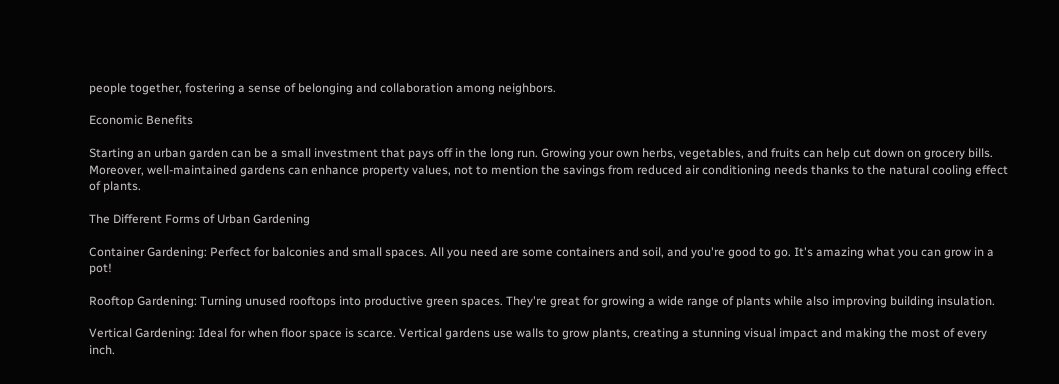people together, fostering a sense of belonging and collaboration among neighbors.

Economic Benefits

Starting an urban garden can be a small investment that pays off in the long run. Growing your own herbs, vegetables, and fruits can help cut down on grocery bills. Moreover, well-maintained gardens can enhance property values, not to mention the savings from reduced air conditioning needs thanks to the natural cooling effect of plants.

The Different Forms of Urban Gardening

Container Gardening: Perfect for balconies and small spaces. All you need are some containers and soil, and you're good to go. It's amazing what you can grow in a pot!

Rooftop Gardening: Turning unused rooftops into productive green spaces. They're great for growing a wide range of plants while also improving building insulation.

Vertical Gardening: Ideal for when floor space is scarce. Vertical gardens use walls to grow plants, creating a stunning visual impact and making the most of every inch.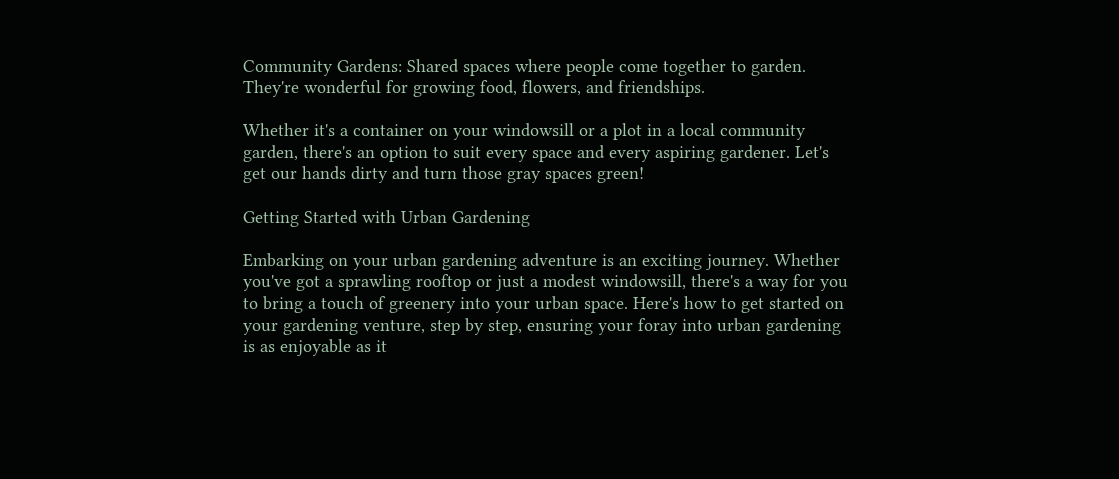Community Gardens: Shared spaces where people come together to garden. They're wonderful for growing food, flowers, and friendships.

Whether it's a container on your windowsill or a plot in a local community garden, there's an option to suit every space and every aspiring gardener. Let's get our hands dirty and turn those gray spaces green!

Getting Started with Urban Gardening

Embarking on your urban gardening adventure is an exciting journey. Whether you've got a sprawling rooftop or just a modest windowsill, there's a way for you to bring a touch of greenery into your urban space. Here's how to get started on your gardening venture, step by step, ensuring your foray into urban gardening is as enjoyable as it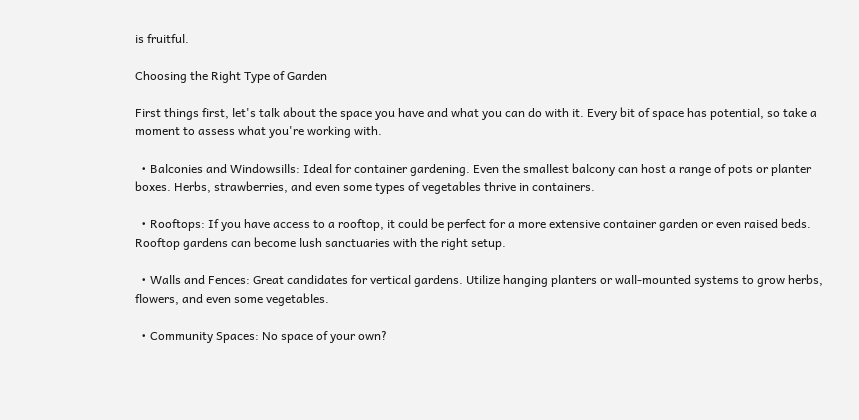is fruitful.

Choosing the Right Type of Garden

First things first, let's talk about the space you have and what you can do with it. Every bit of space has potential, so take a moment to assess what you're working with.

  • Balconies and Windowsills: Ideal for container gardening. Even the smallest balcony can host a range of pots or planter boxes. Herbs, strawberries, and even some types of vegetables thrive in containers.

  • Rooftops: If you have access to a rooftop, it could be perfect for a more extensive container garden or even raised beds. Rooftop gardens can become lush sanctuaries with the right setup.

  • Walls and Fences: Great candidates for vertical gardens. Utilize hanging planters or wall-mounted systems to grow herbs, flowers, and even some vegetables.

  • Community Spaces: No space of your own?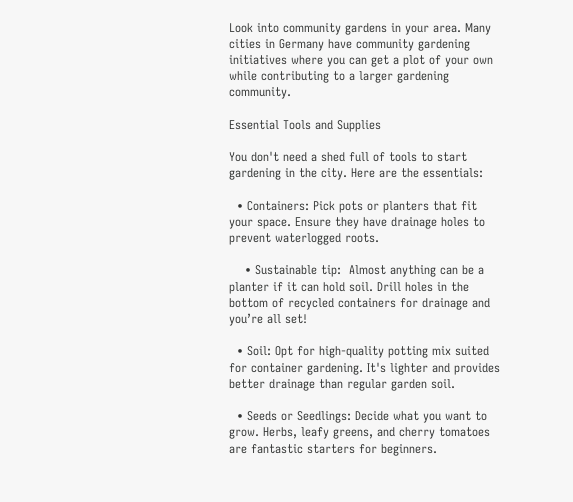Look into community gardens in your area. Many cities in Germany have community gardening initiatives where you can get a plot of your own while contributing to a larger gardening community.

Essential Tools and Supplies

You don't need a shed full of tools to start gardening in the city. Here are the essentials:

  • Containers: Pick pots or planters that fit your space. Ensure they have drainage holes to prevent waterlogged roots.

    • Sustainable tip:  Almost anything can be a planter if it can hold soil. Drill holes in the bottom of recycled containers for drainage and you’re all set!

  • Soil: Opt for high-quality potting mix suited for container gardening. It's lighter and provides better drainage than regular garden soil.

  • Seeds or Seedlings: Decide what you want to grow. Herbs, leafy greens, and cherry tomatoes are fantastic starters for beginners.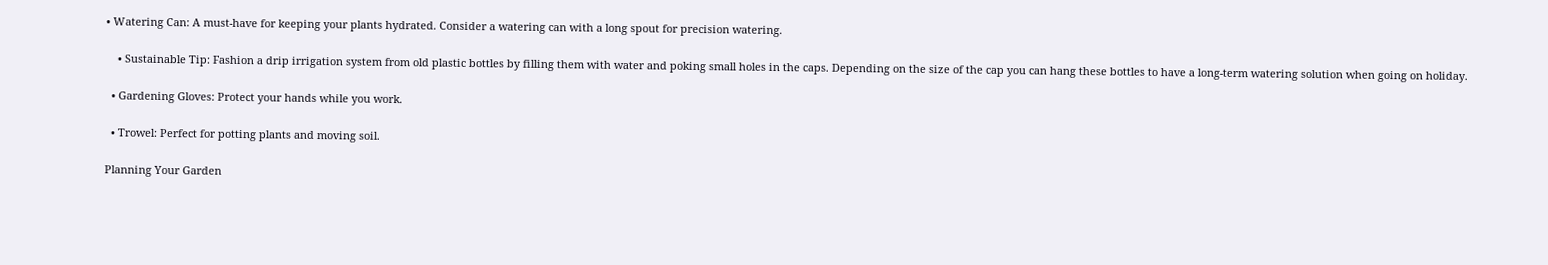• Watering Can: A must-have for keeping your plants hydrated. Consider a watering can with a long spout for precision watering.

    • Sustainable Tip: Fashion a drip irrigation system from old plastic bottles by filling them with water and poking small holes in the caps. Depending on the size of the cap you can hang these bottles to have a long-term watering solution when going on holiday.

  • Gardening Gloves: Protect your hands while you work.

  • Trowel: Perfect for potting plants and moving soil.

Planning Your Garden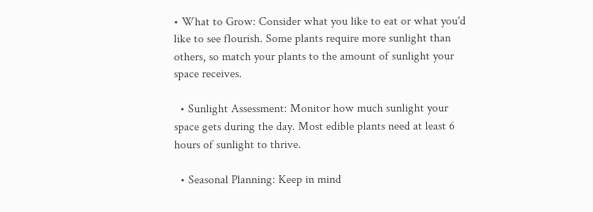• What to Grow: Consider what you like to eat or what you'd like to see flourish. Some plants require more sunlight than others, so match your plants to the amount of sunlight your space receives.

  • Sunlight Assessment: Monitor how much sunlight your space gets during the day. Most edible plants need at least 6 hours of sunlight to thrive.

  • Seasonal Planning: Keep in mind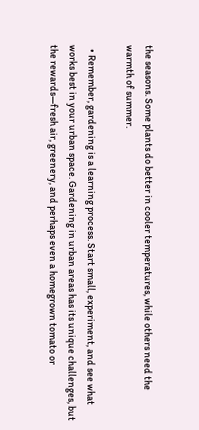the seasons. Some plants do better in cooler temperatures, while others need the warmth of summer.

  • Remember, gardening is a learning process. Start small, experiment, and see what works best in your urban space. Gardening in urban areas has its unique challenges, but the rewards—fresh air, greenery, and perhaps even a homegrown tomato or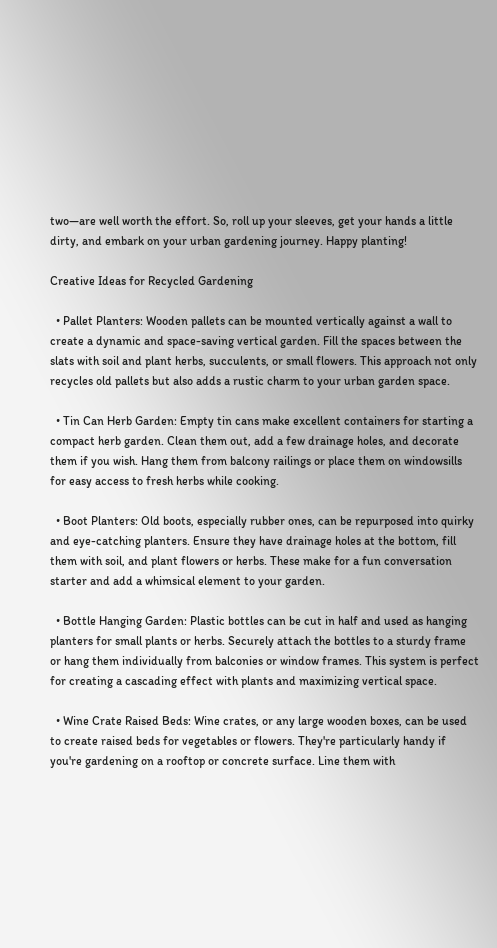two—are well worth the effort. So, roll up your sleeves, get your hands a little dirty, and embark on your urban gardening journey. Happy planting!

Creative Ideas for Recycled Gardening

  • Pallet Planters: Wooden pallets can be mounted vertically against a wall to create a dynamic and space-saving vertical garden. Fill the spaces between the slats with soil and plant herbs, succulents, or small flowers. This approach not only recycles old pallets but also adds a rustic charm to your urban garden space.

  • Tin Can Herb Garden: Empty tin cans make excellent containers for starting a compact herb garden. Clean them out, add a few drainage holes, and decorate them if you wish. Hang them from balcony railings or place them on windowsills for easy access to fresh herbs while cooking.

  • Boot Planters: Old boots, especially rubber ones, can be repurposed into quirky and eye-catching planters. Ensure they have drainage holes at the bottom, fill them with soil, and plant flowers or herbs. These make for a fun conversation starter and add a whimsical element to your garden.

  • Bottle Hanging Garden: Plastic bottles can be cut in half and used as hanging planters for small plants or herbs. Securely attach the bottles to a sturdy frame or hang them individually from balconies or window frames. This system is perfect for creating a cascading effect with plants and maximizing vertical space.

  • Wine Crate Raised Beds: Wine crates, or any large wooden boxes, can be used to create raised beds for vegetables or flowers. They're particularly handy if you're gardening on a rooftop or concrete surface. Line them with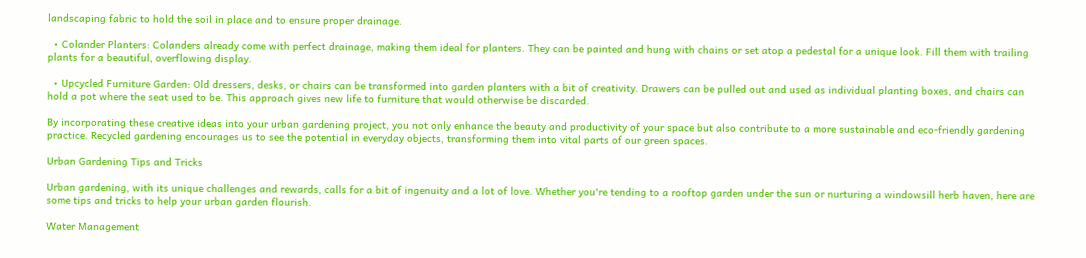landscaping fabric to hold the soil in place and to ensure proper drainage.

  • Colander Planters: Colanders already come with perfect drainage, making them ideal for planters. They can be painted and hung with chains or set atop a pedestal for a unique look. Fill them with trailing plants for a beautiful, overflowing display.

  • Upcycled Furniture Garden: Old dressers, desks, or chairs can be transformed into garden planters with a bit of creativity. Drawers can be pulled out and used as individual planting boxes, and chairs can hold a pot where the seat used to be. This approach gives new life to furniture that would otherwise be discarded.

By incorporating these creative ideas into your urban gardening project, you not only enhance the beauty and productivity of your space but also contribute to a more sustainable and eco-friendly gardening practice. Recycled gardening encourages us to see the potential in everyday objects, transforming them into vital parts of our green spaces.

Urban Gardening Tips and Tricks

Urban gardening, with its unique challenges and rewards, calls for a bit of ingenuity and a lot of love. Whether you're tending to a rooftop garden under the sun or nurturing a windowsill herb haven, here are some tips and tricks to help your urban garden flourish.

Water Management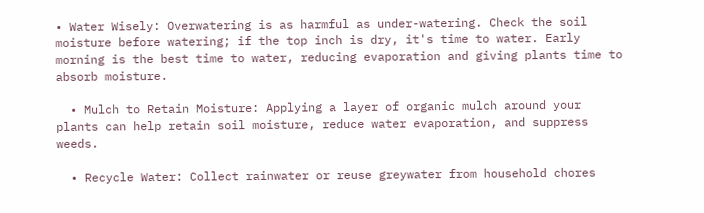• Water Wisely: Overwatering is as harmful as under-watering. Check the soil moisture before watering; if the top inch is dry, it's time to water. Early morning is the best time to water, reducing evaporation and giving plants time to absorb moisture.

  • Mulch to Retain Moisture: Applying a layer of organic mulch around your plants can help retain soil moisture, reduce water evaporation, and suppress weeds.

  • Recycle Water: Collect rainwater or reuse greywater from household chores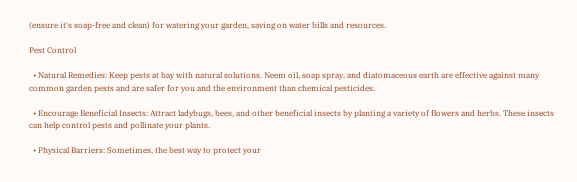(ensure it's soap-free and clean) for watering your garden, saving on water bills and resources.

Pest Control

  • Natural Remedies: Keep pests at bay with natural solutions. Neem oil, soap spray, and diatomaceous earth are effective against many common garden pests and are safer for you and the environment than chemical pesticides.

  • Encourage Beneficial Insects: Attract ladybugs, bees, and other beneficial insects by planting a variety of flowers and herbs. These insects can help control pests and pollinate your plants.

  • Physical Barriers: Sometimes, the best way to protect your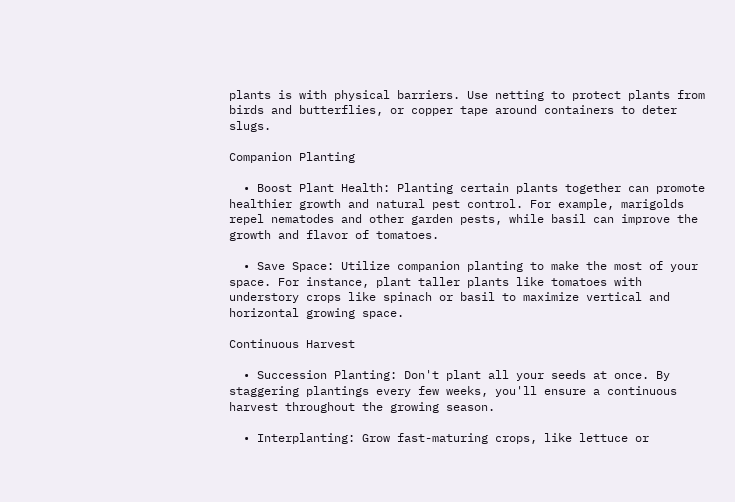plants is with physical barriers. Use netting to protect plants from birds and butterflies, or copper tape around containers to deter slugs.

Companion Planting

  • Boost Plant Health: Planting certain plants together can promote healthier growth and natural pest control. For example, marigolds repel nematodes and other garden pests, while basil can improve the growth and flavor of tomatoes.

  • Save Space: Utilize companion planting to make the most of your space. For instance, plant taller plants like tomatoes with understory crops like spinach or basil to maximize vertical and horizontal growing space.

Continuous Harvest

  • Succession Planting: Don't plant all your seeds at once. By staggering plantings every few weeks, you'll ensure a continuous harvest throughout the growing season.

  • Interplanting: Grow fast-maturing crops, like lettuce or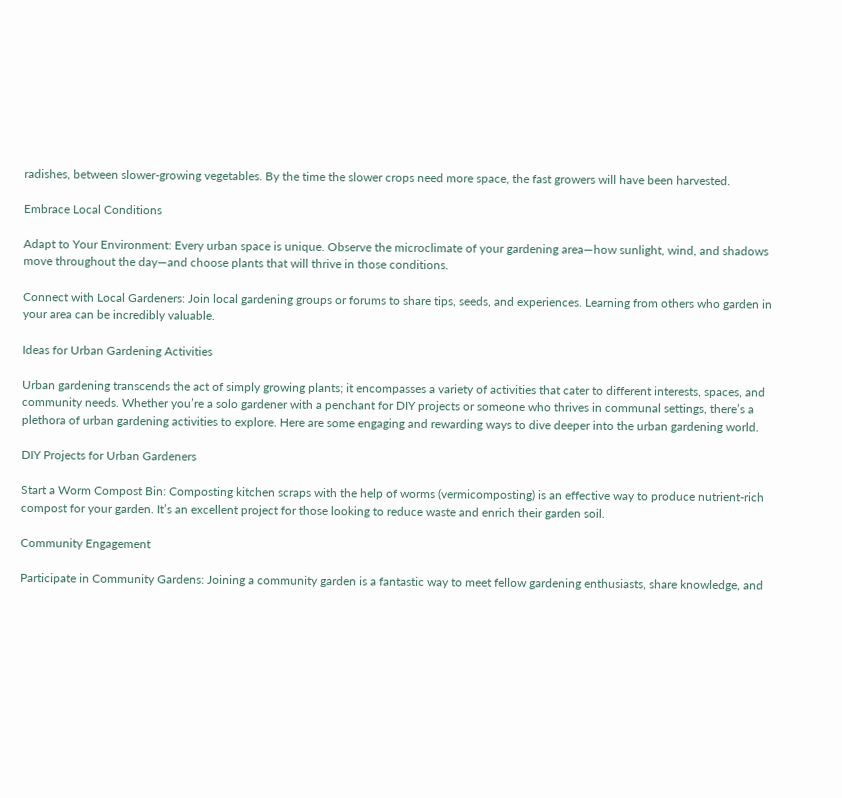radishes, between slower-growing vegetables. By the time the slower crops need more space, the fast growers will have been harvested.

Embrace Local Conditions

Adapt to Your Environment: Every urban space is unique. Observe the microclimate of your gardening area—how sunlight, wind, and shadows move throughout the day—and choose plants that will thrive in those conditions.

Connect with Local Gardeners: Join local gardening groups or forums to share tips, seeds, and experiences. Learning from others who garden in your area can be incredibly valuable.

Ideas for Urban Gardening Activities

Urban gardening transcends the act of simply growing plants; it encompasses a variety of activities that cater to different interests, spaces, and community needs. Whether you’re a solo gardener with a penchant for DIY projects or someone who thrives in communal settings, there’s a plethora of urban gardening activities to explore. Here are some engaging and rewarding ways to dive deeper into the urban gardening world.

DIY Projects for Urban Gardeners

Start a Worm Compost Bin: Composting kitchen scraps with the help of worms (vermicomposting) is an effective way to produce nutrient-rich compost for your garden. It’s an excellent project for those looking to reduce waste and enrich their garden soil.

Community Engagement

Participate in Community Gardens: Joining a community garden is a fantastic way to meet fellow gardening enthusiasts, share knowledge, and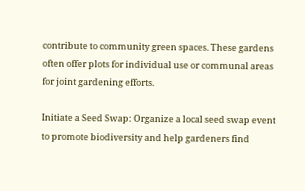contribute to community green spaces. These gardens often offer plots for individual use or communal areas for joint gardening efforts.

Initiate a Seed Swap: Organize a local seed swap event to promote biodiversity and help gardeners find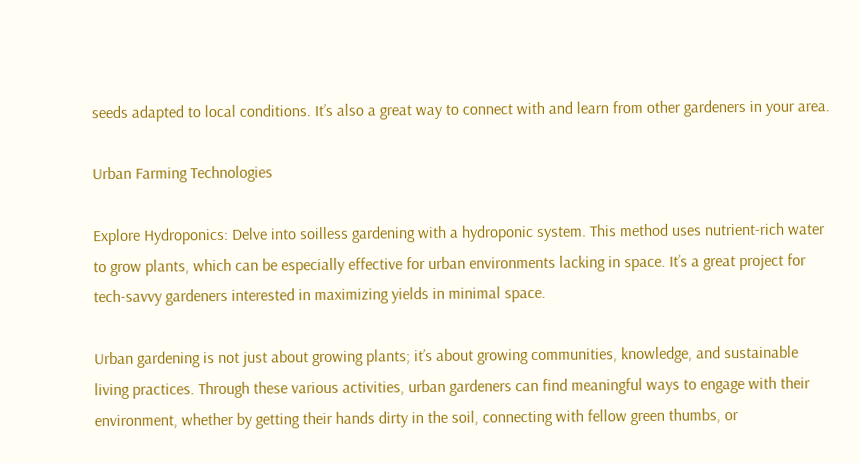seeds adapted to local conditions. It’s also a great way to connect with and learn from other gardeners in your area.

Urban Farming Technologies

Explore Hydroponics: Delve into soilless gardening with a hydroponic system. This method uses nutrient-rich water to grow plants, which can be especially effective for urban environments lacking in space. It’s a great project for tech-savvy gardeners interested in maximizing yields in minimal space.

Urban gardening is not just about growing plants; it’s about growing communities, knowledge, and sustainable living practices. Through these various activities, urban gardeners can find meaningful ways to engage with their environment, whether by getting their hands dirty in the soil, connecting with fellow green thumbs, or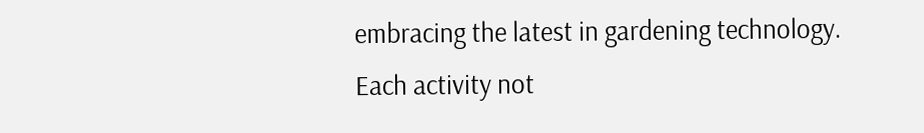embracing the latest in gardening technology. Each activity not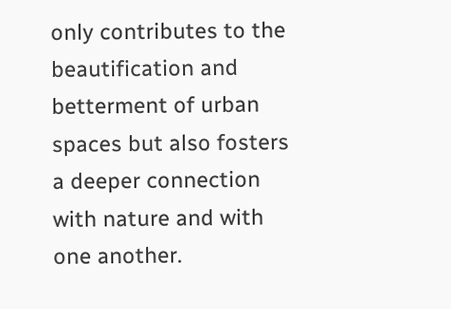only contributes to the beautification and betterment of urban spaces but also fosters a deeper connection with nature and with one another.